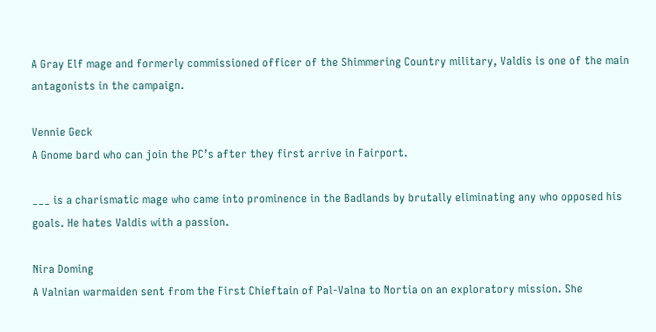A Gray Elf mage and formerly commissioned officer of the Shimmering Country military, Valdis is one of the main antagonists in the campaign.

Vennie Geck
A Gnome bard who can join the PC’s after they first arrive in Fairport.

___ is a charismatic mage who came into prominence in the Badlands by brutally eliminating any who opposed his goals. He hates Valdis with a passion.

Nira Doming
A Valnian warmaiden sent from the First Chieftain of Pal-Valna to Nortia on an exploratory mission. She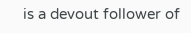is a devout follower of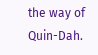the way of Quin-Dah.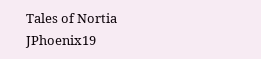Tales of Nortia JPhoenix19